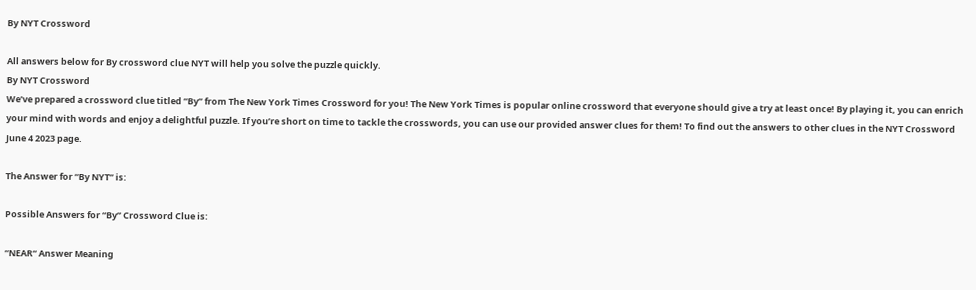By NYT Crossword

All answers below for By crossword clue NYT will help you solve the puzzle quickly.
By NYT Crossword
We’ve prepared a crossword clue titled “By” from The New York Times Crossword for you! The New York Times is popular online crossword that everyone should give a try at least once! By playing it, you can enrich your mind with words and enjoy a delightful puzzle. If you’re short on time to tackle the crosswords, you can use our provided answer clues for them! To find out the answers to other clues in the NYT Crossword June 4 2023 page.

The Answer for “By NYT” is:

Possible Answers for “By” Crossword Clue is:

“NEAR“ Answer Meaning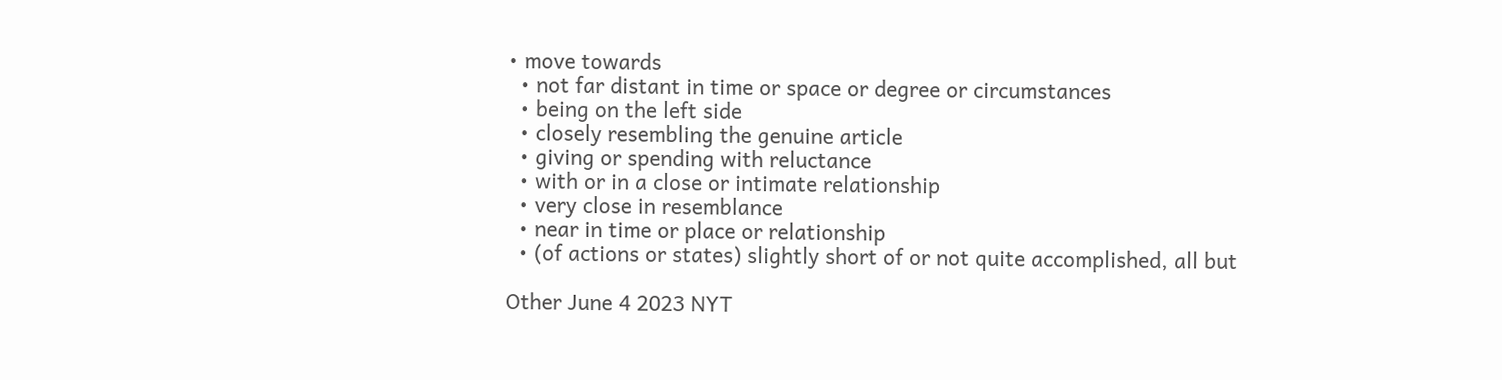• move towards
  • not far distant in time or space or degree or circumstances
  • being on the left side
  • closely resembling the genuine article
  • giving or spending with reluctance
  • with or in a close or intimate relationship
  • very close in resemblance
  • near in time or place or relationship
  • (of actions or states) slightly short of or not quite accomplished, all but

Other June 4 2023 NYT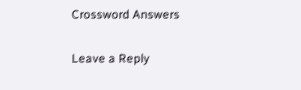Crossword Answers

Leave a Reply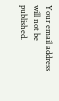Your email address will not be published.